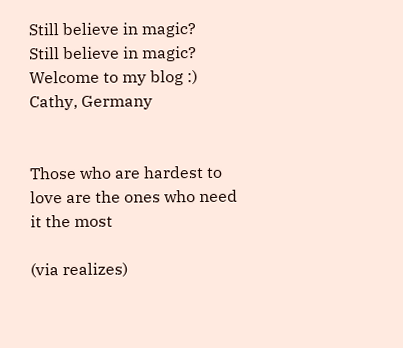Still believe in magic?
Still believe in magic?
Welcome to my blog :)
Cathy, Germany


Those who are hardest to love are the ones who need it the most

(via realizes)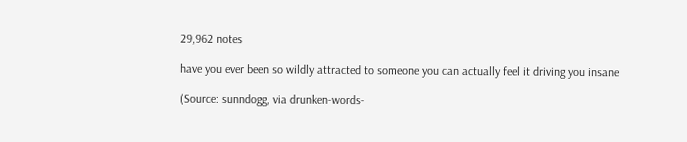29,962 notes

have you ever been so wildly attracted to someone you can actually feel it driving you insane

(Source: sunndogg, via drunken-words-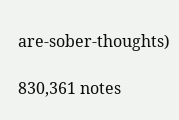are-sober-thoughts)

830,361 notes